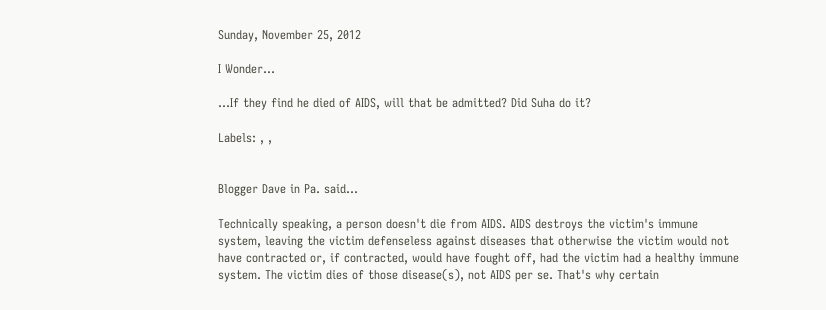Sunday, November 25, 2012

I Wonder...

...If they find he died of AIDS, will that be admitted? Did Suha do it?

Labels: , ,


Blogger Dave in Pa. said...

Technically speaking, a person doesn't die from AIDS. AIDS destroys the victim's immune system, leaving the victim defenseless against diseases that otherwise the victim would not have contracted or, if contracted, would have fought off, had the victim had a healthy immune system. The victim dies of those disease(s), not AIDS per se. That's why certain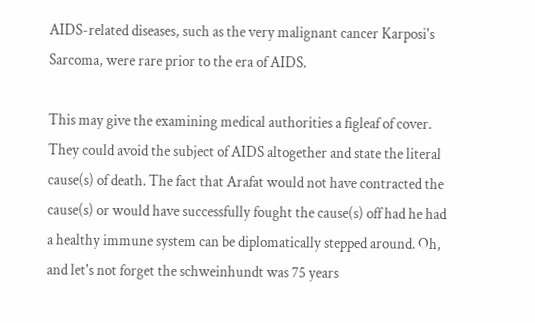AIDS-related diseases, such as the very malignant cancer Karposi's Sarcoma, were rare prior to the era of AIDS.

This may give the examining medical authorities a figleaf of cover. They could avoid the subject of AIDS altogether and state the literal cause(s) of death. The fact that Arafat would not have contracted the cause(s) or would have successfully fought the cause(s) off had he had a healthy immune system can be diplomatically stepped around. Oh, and let's not forget the schweinhundt was 75 years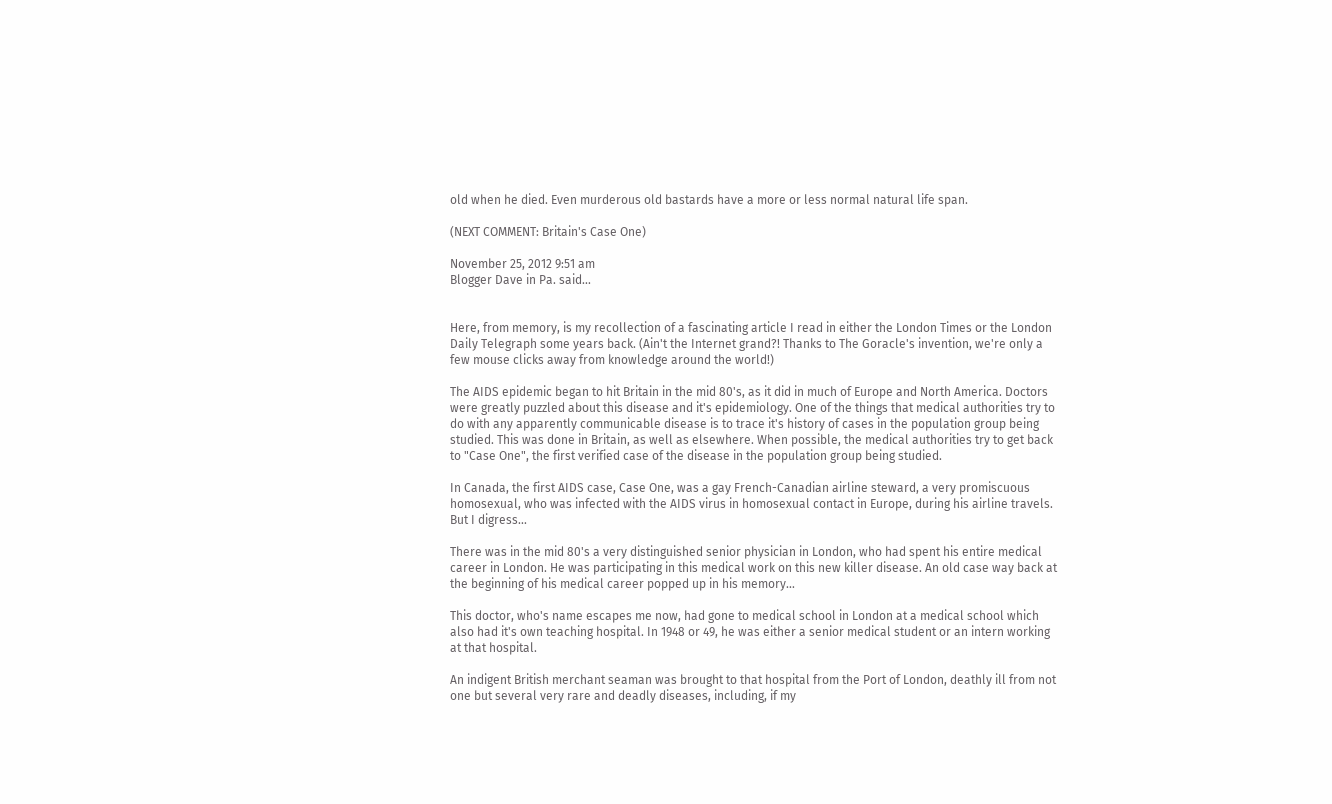old when he died. Even murderous old bastards have a more or less normal natural life span.

(NEXT COMMENT: Britain's Case One)

November 25, 2012 9:51 am
Blogger Dave in Pa. said...


Here, from memory, is my recollection of a fascinating article I read in either the London Times or the London Daily Telegraph some years back. (Ain't the Internet grand?! Thanks to The Goracle's invention, we're only a few mouse clicks away from knowledge around the world!)

The AIDS epidemic began to hit Britain in the mid 80's, as it did in much of Europe and North America. Doctors were greatly puzzled about this disease and it's epidemiology. One of the things that medical authorities try to do with any apparently communicable disease is to trace it's history of cases in the population group being studied. This was done in Britain, as well as elsewhere. When possible, the medical authorities try to get back to "Case One", the first verified case of the disease in the population group being studied.

In Canada, the first AIDS case, Case One, was a gay French-Canadian airline steward, a very promiscuous homosexual, who was infected with the AIDS virus in homosexual contact in Europe, during his airline travels. But I digress...

There was in the mid 80's a very distinguished senior physician in London, who had spent his entire medical career in London. He was participating in this medical work on this new killer disease. An old case way back at the beginning of his medical career popped up in his memory...

This doctor, who's name escapes me now, had gone to medical school in London at a medical school which also had it's own teaching hospital. In 1948 or 49, he was either a senior medical student or an intern working at that hospital.

An indigent British merchant seaman was brought to that hospital from the Port of London, deathly ill from not one but several very rare and deadly diseases, including, if my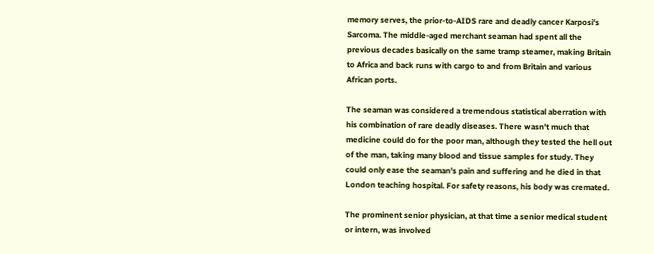memory serves, the prior-to-AIDS rare and deadly cancer Karposi's Sarcoma. The middle-aged merchant seaman had spent all the previous decades basically on the same tramp steamer, making Britain to Africa and back runs with cargo to and from Britain and various African ports.

The seaman was considered a tremendous statistical aberration with his combination of rare deadly diseases. There wasn't much that medicine could do for the poor man, although they tested the hell out of the man, taking many blood and tissue samples for study. They could only ease the seaman's pain and suffering and he died in that London teaching hospital. For safety reasons, his body was cremated.

The prominent senior physician, at that time a senior medical student or intern, was involved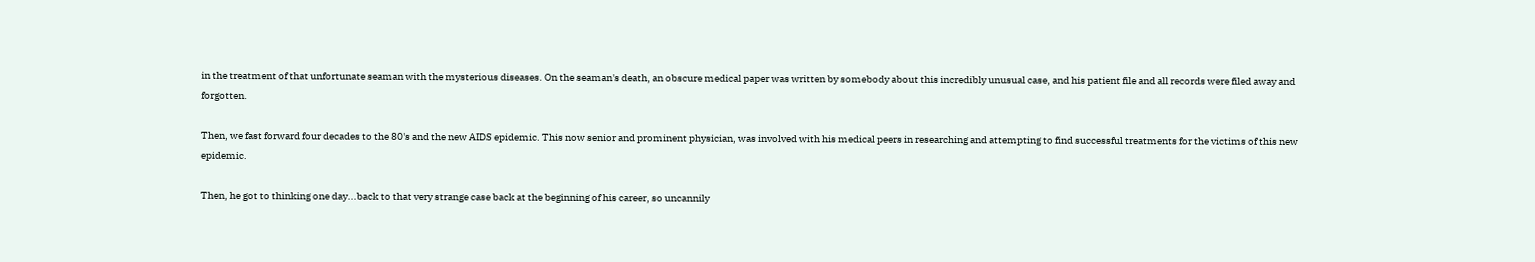in the treatment of that unfortunate seaman with the mysterious diseases. On the seaman's death, an obscure medical paper was written by somebody about this incredibly unusual case, and his patient file and all records were filed away and forgotten.

Then, we fast forward four decades to the 80's and the new AIDS epidemic. This now senior and prominent physician, was involved with his medical peers in researching and attempting to find successful treatments for the victims of this new epidemic.

Then, he got to thinking one day...back to that very strange case back at the beginning of his career, so uncannily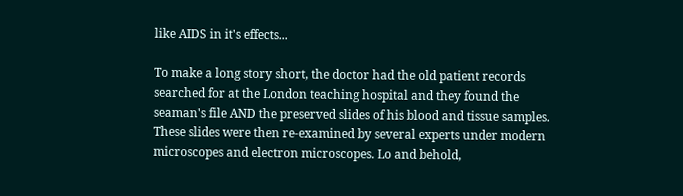like AIDS in it's effects...

To make a long story short, the doctor had the old patient records searched for at the London teaching hospital and they found the seaman's file AND the preserved slides of his blood and tissue samples. These slides were then re-examined by several experts under modern microscopes and electron microscopes. Lo and behold,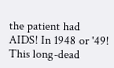the patient had AIDS! In 1948 or '49! This long-dead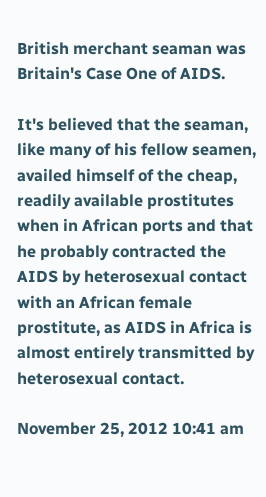British merchant seaman was Britain's Case One of AIDS.

It's believed that the seaman, like many of his fellow seamen, availed himself of the cheap, readily available prostitutes when in African ports and that he probably contracted the AIDS by heterosexual contact with an African female prostitute, as AIDS in Africa is almost entirely transmitted by heterosexual contact.

November 25, 2012 10:41 am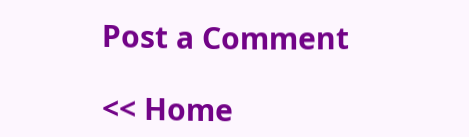Post a Comment

<< Home